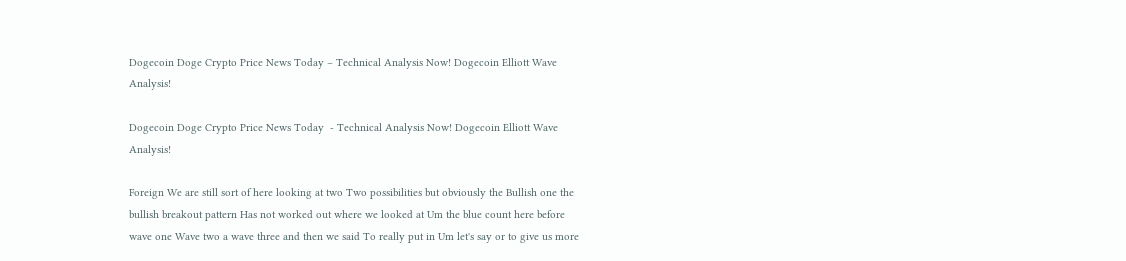Dogecoin Doge Crypto Price News Today – Technical Analysis Now! Dogecoin Elliott Wave Analysis!

Dogecoin Doge Crypto Price News Today  - Technical Analysis Now! Dogecoin Elliott Wave Analysis!

Foreign We are still sort of here looking at two Two possibilities but obviously the Bullish one the bullish breakout pattern Has not worked out where we looked at Um the blue count here before wave one Wave two a wave three and then we said To really put in Um let's say or to give us more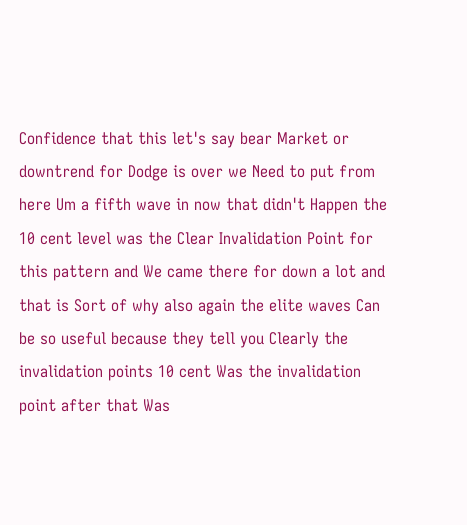Confidence that this let's say bear Market or downtrend for Dodge is over we Need to put from here Um a fifth wave in now that didn't Happen the 10 cent level was the Clear Invalidation Point for this pattern and We came there for down a lot and that is Sort of why also again the elite waves Can be so useful because they tell you Clearly the invalidation points 10 cent Was the invalidation point after that Was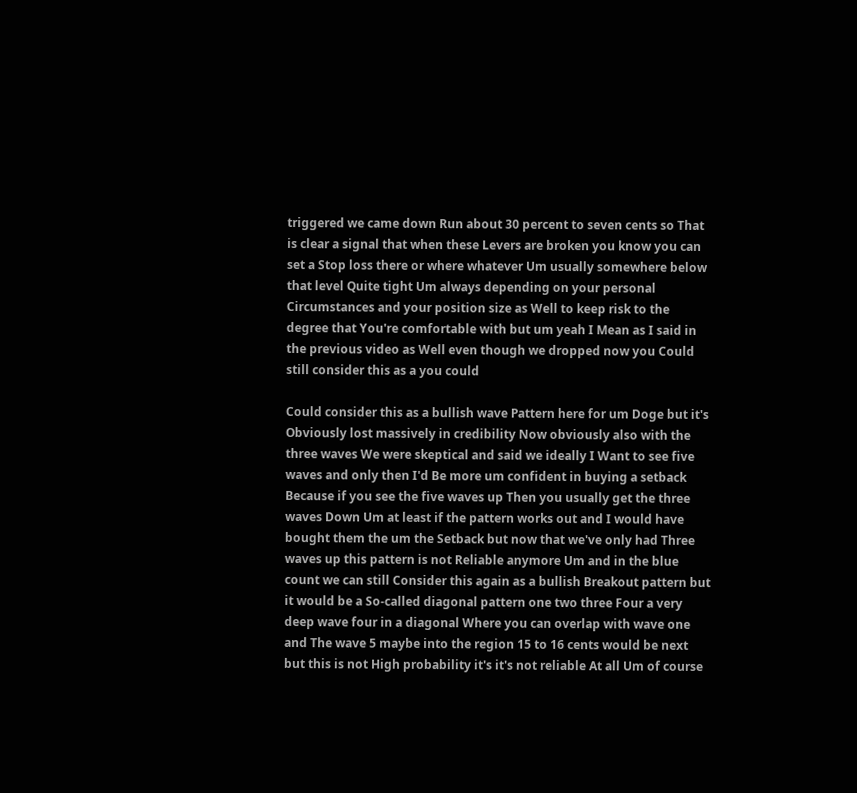triggered we came down Run about 30 percent to seven cents so That is clear a signal that when these Levers are broken you know you can set a Stop loss there or where whatever Um usually somewhere below that level Quite tight Um always depending on your personal Circumstances and your position size as Well to keep risk to the degree that You're comfortable with but um yeah I Mean as I said in the previous video as Well even though we dropped now you Could still consider this as a you could

Could consider this as a bullish wave Pattern here for um Doge but it's Obviously lost massively in credibility Now obviously also with the three waves We were skeptical and said we ideally I Want to see five waves and only then I'd Be more um confident in buying a setback Because if you see the five waves up Then you usually get the three waves Down Um at least if the pattern works out and I would have bought them the um the Setback but now that we've only had Three waves up this pattern is not Reliable anymore Um and in the blue count we can still Consider this again as a bullish Breakout pattern but it would be a So-called diagonal pattern one two three Four a very deep wave four in a diagonal Where you can overlap with wave one and The wave 5 maybe into the region 15 to 16 cents would be next but this is not High probability it's it's not reliable At all Um of course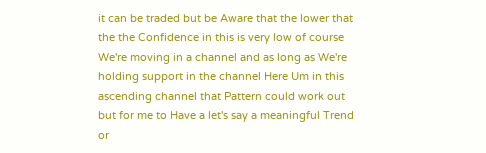it can be traded but be Aware that the lower that the the Confidence in this is very low of course We're moving in a channel and as long as We're holding support in the channel Here Um in this ascending channel that Pattern could work out but for me to Have a let's say a meaningful Trend or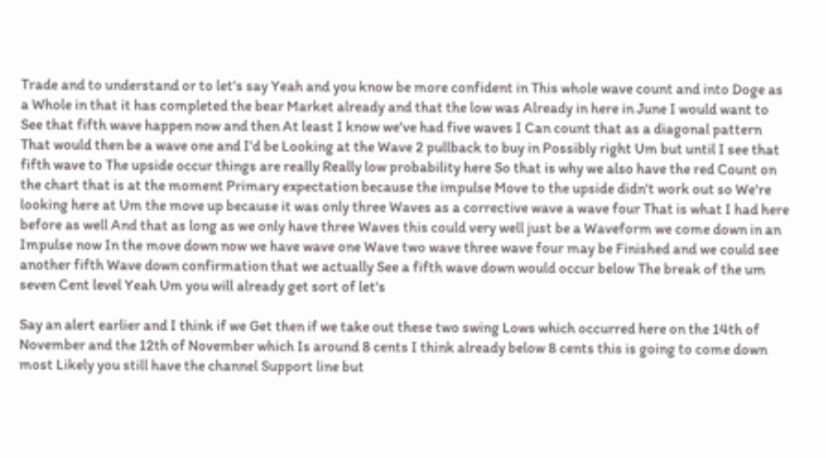Trade and to understand or to let's say Yeah and you know be more confident in This whole wave count and into Doge as a Whole in that it has completed the bear Market already and that the low was Already in here in June I would want to See that fifth wave happen now and then At least I know we've had five waves I Can count that as a diagonal pattern That would then be a wave one and I'd be Looking at the Wave 2 pullback to buy in Possibly right Um but until I see that fifth wave to The upside occur things are really Really low probability here So that is why we also have the red Count on the chart that is at the moment Primary expectation because the impulse Move to the upside didn't work out so We're looking here at Um the move up because it was only three Waves as a corrective wave a wave four That is what I had here before as well And that as long as we only have three Waves this could very well just be a Waveform we come down in an Impulse now In the move down now we have wave one Wave two wave three wave four may be Finished and we could see another fifth Wave down confirmation that we actually See a fifth wave down would occur below The break of the um seven Cent level Yeah Um you will already get sort of let's

Say an alert earlier and I think if we Get then if we take out these two swing Lows which occurred here on the 14th of November and the 12th of November which Is around 8 cents I think already below 8 cents this is going to come down most Likely you still have the channel Support line but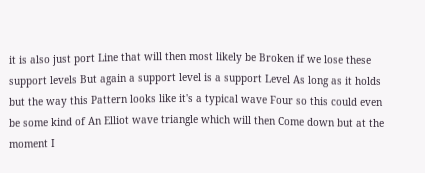it is also just port Line that will then most likely be Broken if we lose these support levels But again a support level is a support Level As long as it holds but the way this Pattern looks like it's a typical wave Four so this could even be some kind of An Elliot wave triangle which will then Come down but at the moment I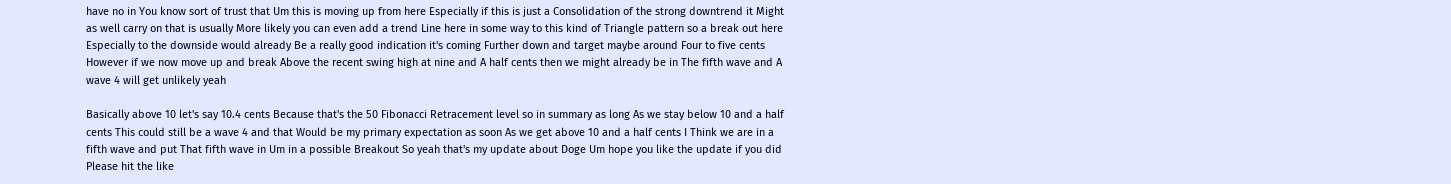have no in You know sort of trust that Um this is moving up from here Especially if this is just a Consolidation of the strong downtrend it Might as well carry on that is usually More likely you can even add a trend Line here in some way to this kind of Triangle pattern so a break out here Especially to the downside would already Be a really good indication it's coming Further down and target maybe around Four to five cents However if we now move up and break Above the recent swing high at nine and A half cents then we might already be in The fifth wave and A wave 4 will get unlikely yeah

Basically above 10 let's say 10.4 cents Because that's the 50 Fibonacci Retracement level so in summary as long As we stay below 10 and a half cents This could still be a wave 4 and that Would be my primary expectation as soon As we get above 10 and a half cents I Think we are in a fifth wave and put That fifth wave in Um in a possible Breakout So yeah that's my update about Doge Um hope you like the update if you did Please hit the like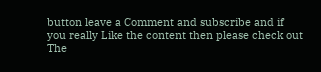button leave a Comment and subscribe and if you really Like the content then please check out The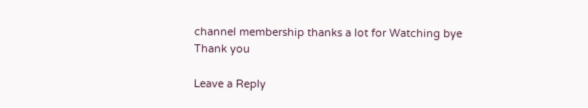channel membership thanks a lot for Watching bye Thank you

Leave a Reply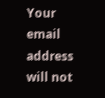Your email address will not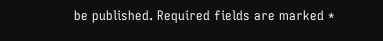be published. Required fields are marked *